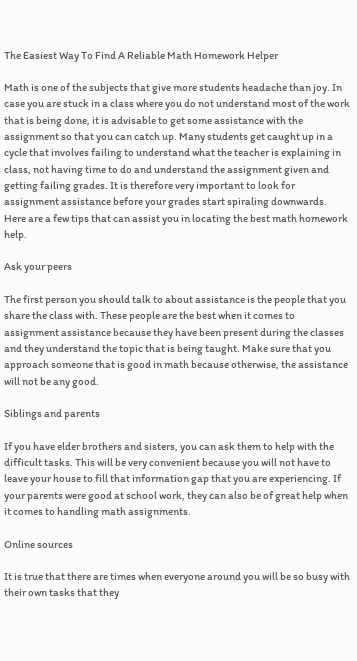The Easiest Way To Find A Reliable Math Homework Helper

Math is one of the subjects that give more students headache than joy. In case you are stuck in a class where you do not understand most of the work that is being done, it is advisable to get some assistance with the assignment so that you can catch up. Many students get caught up in a cycle that involves failing to understand what the teacher is explaining in class, not having time to do and understand the assignment given and getting failing grades. It is therefore very important to look for assignment assistance before your grades start spiraling downwards. Here are a few tips that can assist you in locating the best math homework help.

Ask your peers

The first person you should talk to about assistance is the people that you share the class with. These people are the best when it comes to assignment assistance because they have been present during the classes and they understand the topic that is being taught. Make sure that you approach someone that is good in math because otherwise, the assistance will not be any good.

Siblings and parents

If you have elder brothers and sisters, you can ask them to help with the difficult tasks. This will be very convenient because you will not have to leave your house to fill that information gap that you are experiencing. If your parents were good at school work, they can also be of great help when it comes to handling math assignments.

Online sources

It is true that there are times when everyone around you will be so busy with their own tasks that they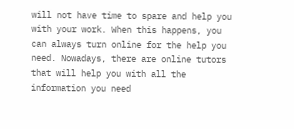will not have time to spare and help you with your work. When this happens, you can always turn online for the help you need. Nowadays, there are online tutors that will help you with all the information you need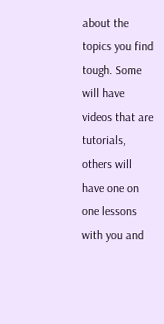about the topics you find tough. Some will have videos that are tutorials, others will have one on one lessons with you and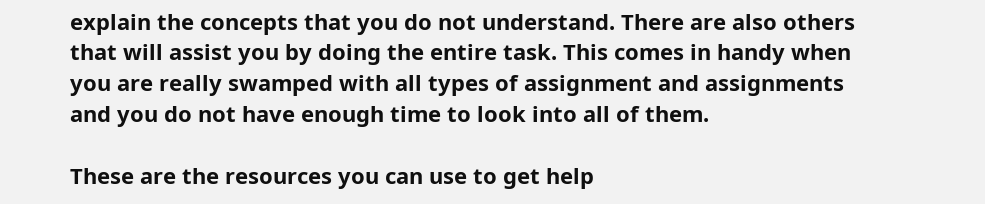explain the concepts that you do not understand. There are also others that will assist you by doing the entire task. This comes in handy when you are really swamped with all types of assignment and assignments and you do not have enough time to look into all of them.

These are the resources you can use to get help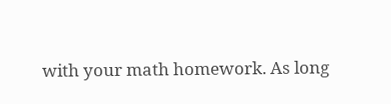with your math homework. As long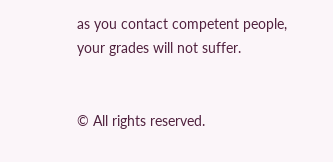as you contact competent people, your grades will not suffer.


© All rights reserved.